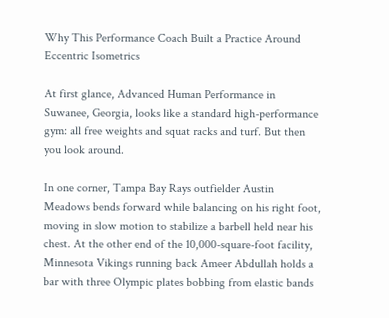Why This Performance Coach Built a Practice Around Eccentric Isometrics

At first glance, Advanced Human Performance in Suwanee, Georgia, looks like a standard high-performance gym: all free weights and squat racks and turf. But then you look around.

In one corner, Tampa Bay Rays outfielder Austin Meadows bends forward while balancing on his right foot, moving in slow motion to stabilize a barbell held near his chest. At the other end of the 10,000-square-foot facility, Minnesota Vikings running back Ameer Abdullah holds a bar with three Olympic plates bobbing from elastic bands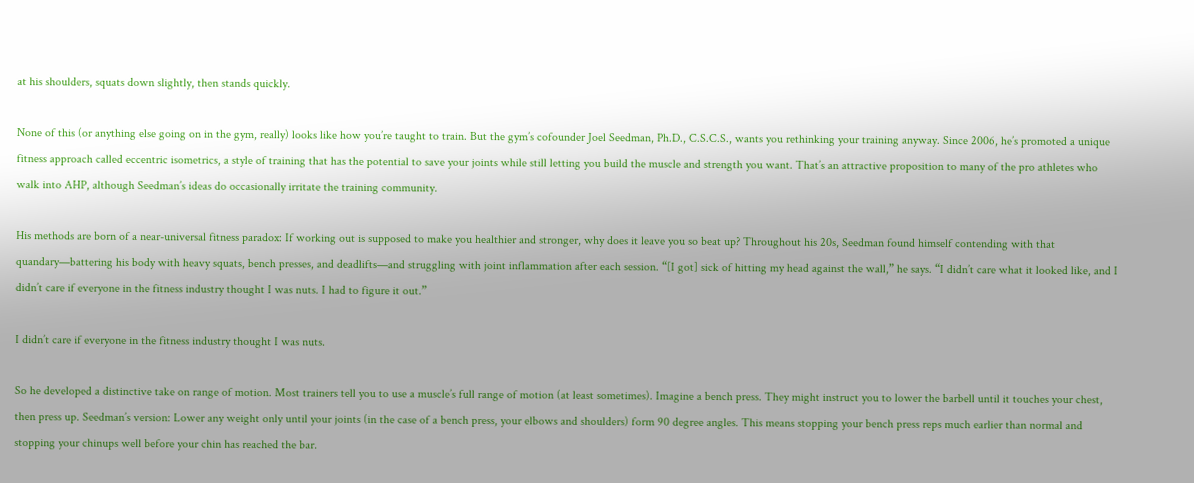at his shoulders, squats down slightly, then stands quickly.

None of this (or anything else going on in the gym, really) looks like how you’re taught to train. But the gym’s cofounder Joel Seedman, Ph.D., C.S.C.S., wants you rethinking your training anyway. Since 2006, he’s promoted a unique fitness approach called eccentric isometrics, a style of training that has the potential to save your joints while still letting you build the muscle and strength you want. That’s an attractive proposition to many of the pro athletes who walk into AHP, although Seedman’s ideas do occasionally irritate the training community.

His methods are born of a near-universal fitness paradox: If working out is supposed to make you healthier and stronger, why does it leave you so beat up? Throughout his 20s, Seedman found himself contending with that quandary—battering his body with heavy squats, bench presses, and deadlifts—and struggling with joint inflammation after each session. “[I got] sick of hitting my head against the wall,” he says. “I didn’t care what it looked like, and I didn’t care if everyone in the fitness industry thought I was nuts. I had to figure it out.”

I didn’t care if everyone in the fitness industry thought I was nuts.

So he developed a distinctive take on range of motion. Most trainers tell you to use a muscle’s full range of motion (at least sometimes). Imagine a bench press. They might instruct you to lower the barbell until it touches your chest, then press up. Seedman’s version: Lower any weight only until your joints (in the case of a bench press, your elbows and shoulders) form 90 degree angles. This means stopping your bench press reps much earlier than normal and stopping your chinups well before your chin has reached the bar.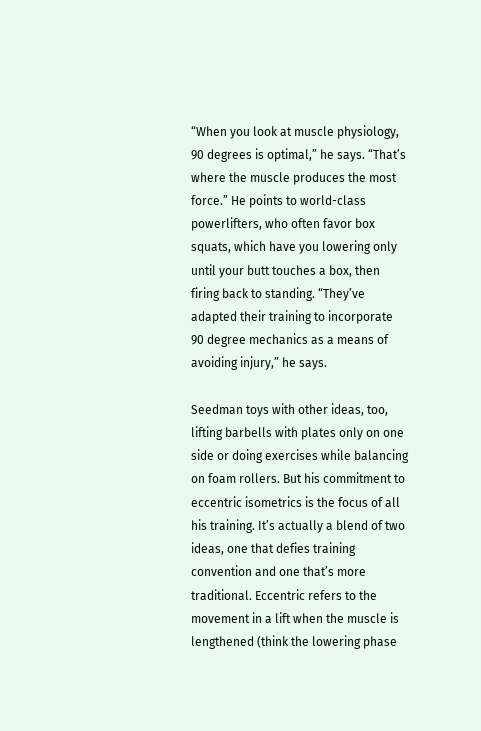“When you look at muscle physiology, 90 degrees is optimal,” he says. “That’s where the muscle produces the most force.” He points to world-class powerlifters, who often favor box squats, which have you lowering only until your butt touches a box, then firing back to standing. “They’ve adapted their training to incorporate 90 degree mechanics as a means of avoiding injury,” he says.

Seedman toys with other ideas, too, lifting barbells with plates only on one side or doing exercises while balancing on foam rollers. But his commitment to eccentric isometrics is the focus of all his training. It’s actually a blend of two ideas, one that defies training convention and one that’s more traditional. Eccentric refers to the movement in a lift when the muscle is lengthened (think the lowering phase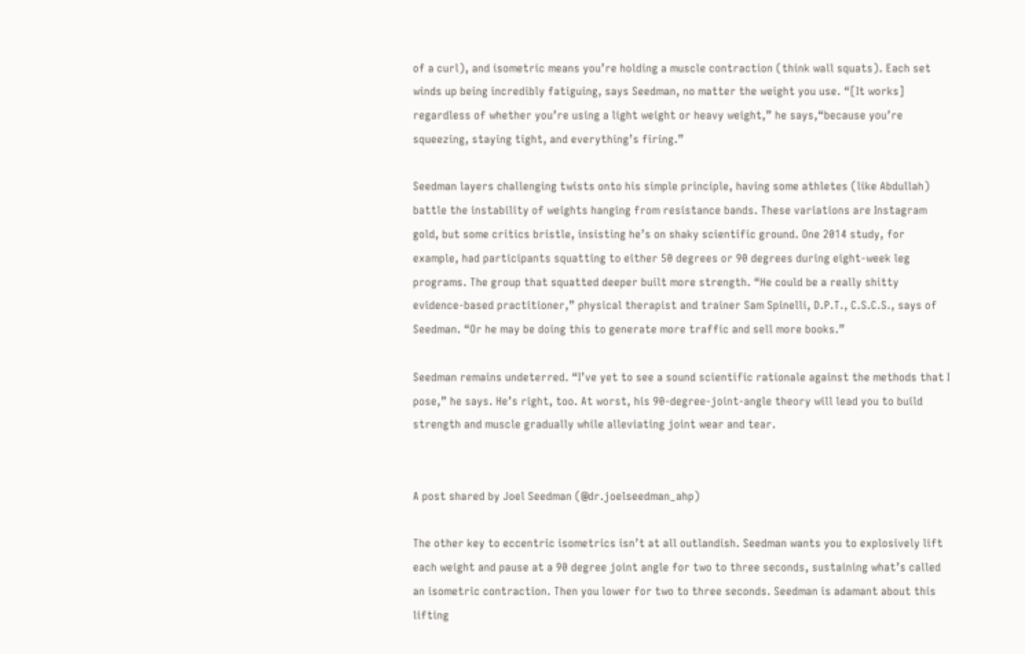of a curl), and isometric means you’re holding a muscle contraction (think wall squats). Each set winds up being incredibly fatiguing, says Seedman, no matter the weight you use. “[It works] regardless of whether you’re using a light weight or heavy weight,” he says,“because you’re squeezing, staying tight, and everything’s firing.”

Seedman layers challenging twists onto his simple principle, having some athletes (like Abdullah) battle the instability of weights hanging from resistance bands. These variations are Instagram gold, but some critics bristle, insisting he’s on shaky scientific ground. One 2014 study, for example, had participants squatting to either 50 degrees or 90 degrees during eight-week leg programs. The group that squatted deeper built more strength. “He could be a really shitty evidence-based practitioner,” physical therapist and trainer Sam Spinelli, D.P.T., C.S.C.S., says of Seedman. “Or he may be doing this to generate more traffic and sell more books.”

Seedman remains undeterred. “I’ve yet to see a sound scientific rationale against the methods that I pose,” he says. He’s right, too. At worst, his 90-degree-joint-angle theory will lead you to build strength and muscle gradually while alleviating joint wear and tear.


A post shared by Joel Seedman (@dr.joelseedman_ahp)

The other key to eccentric isometrics isn’t at all outlandish. Seedman wants you to explosively lift each weight and pause at a 90 degree joint angle for two to three seconds, sustaining what’s called an isometric contraction. Then you lower for two to three seconds. Seedman is adamant about this lifting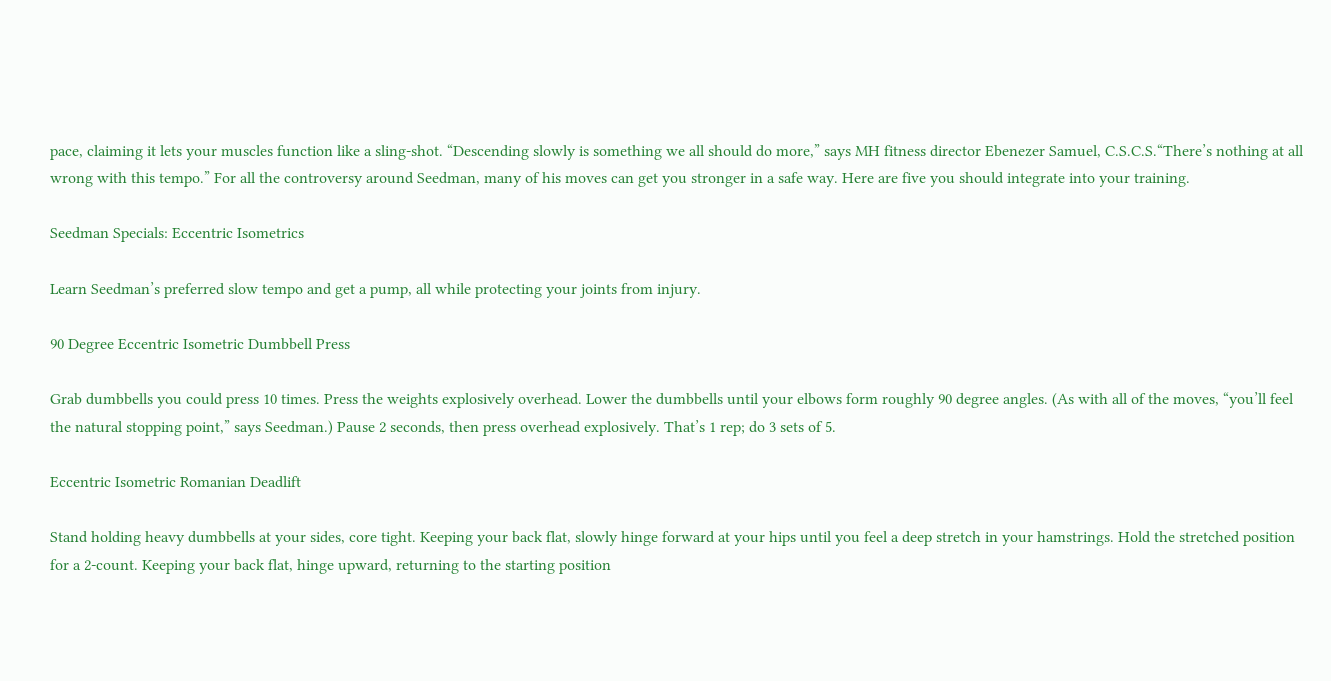pace, claiming it lets your muscles function like a sling-shot. “Descending slowly is something we all should do more,” says MH fitness director Ebenezer Samuel, C.S.C.S.“There’s nothing at all wrong with this tempo.” For all the controversy around Seedman, many of his moves can get you stronger in a safe way. Here are five you should integrate into your training.

Seedman Specials: Eccentric Isometrics

Learn Seedman’s preferred slow tempo and get a pump, all while protecting your joints from injury.

90 Degree Eccentric Isometric Dumbbell Press

Grab dumbbells you could press 10 times. Press the weights explosively overhead. Lower the dumbbells until your elbows form roughly 90 degree angles. (As with all of the moves, “you’ll feel the natural stopping point,” says Seedman.) Pause 2 seconds, then press overhead explosively. That’s 1 rep; do 3 sets of 5.

Eccentric Isometric Romanian Deadlift

Stand holding heavy dumbbells at your sides, core tight. Keeping your back flat, slowly hinge forward at your hips until you feel a deep stretch in your hamstrings. Hold the stretched position for a 2-count. Keeping your back flat, hinge upward, returning to the starting position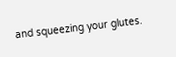and squeezing your glutes.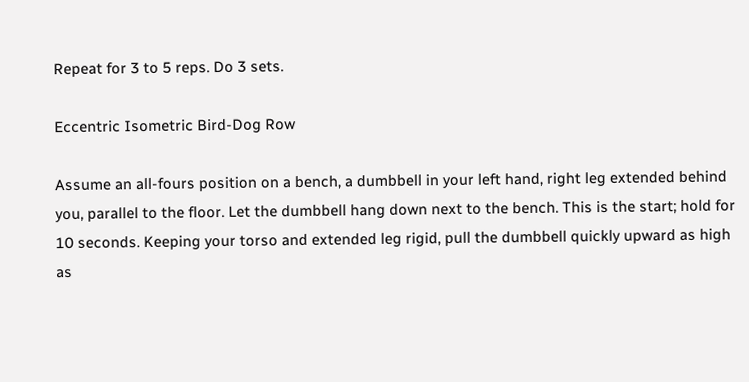Repeat for 3 to 5 reps. Do 3 sets.

Eccentric Isometric Bird-Dog Row

Assume an all-fours position on a bench, a dumbbell in your left hand, right leg extended behind you, parallel to the floor. Let the dumbbell hang down next to the bench. This is the start; hold for 10 seconds. Keeping your torso and extended leg rigid, pull the dumbbell quickly upward as high as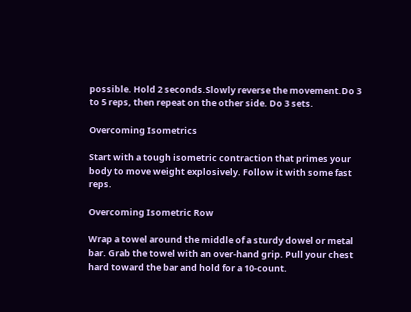possible. Hold 2 seconds.Slowly reverse the movement.Do 3 to 5 reps, then repeat on the other side. Do 3 sets.

Overcoming Isometrics

Start with a tough isometric contraction that primes your body to move weight explosively. Follow it with some fast reps.

Overcoming Isometric Row

Wrap a towel around the middle of a sturdy dowel or metal bar. Grab the towel with an over-hand grip. Pull your chest hard toward the bar and hold for a 10-count.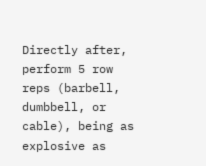Directly after, perform 5 row reps (barbell, dumbbell, or cable), being as explosive as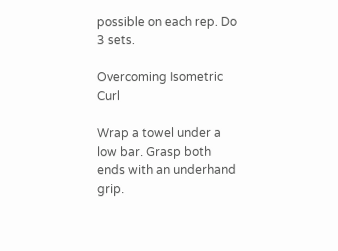possible on each rep. Do 3 sets.

Overcoming Isometric Curl

Wrap a towel under a low bar. Grasp both ends with an underhand grip.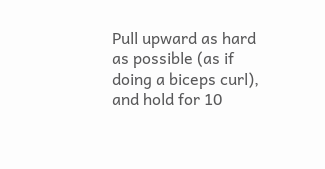Pull upward as hard as possible (as if doing a biceps curl), and hold for 10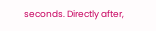seconds. Directly after,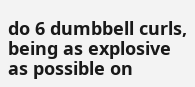do 6 dumbbell curls, being as explosive as possible on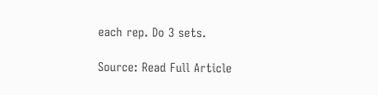each rep. Do 3 sets.

Source: Read Full Article